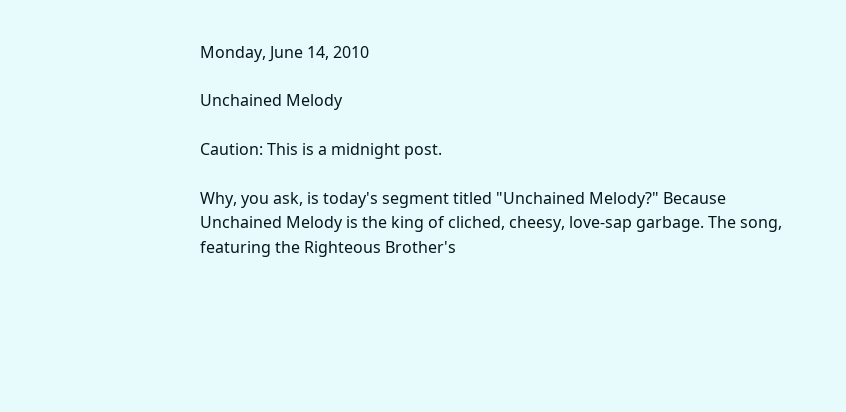Monday, June 14, 2010

Unchained Melody

Caution: This is a midnight post.

Why, you ask, is today's segment titled "Unchained Melody?" Because Unchained Melody is the king of cliched, cheesy, love-sap garbage. The song, featuring the Righteous Brother's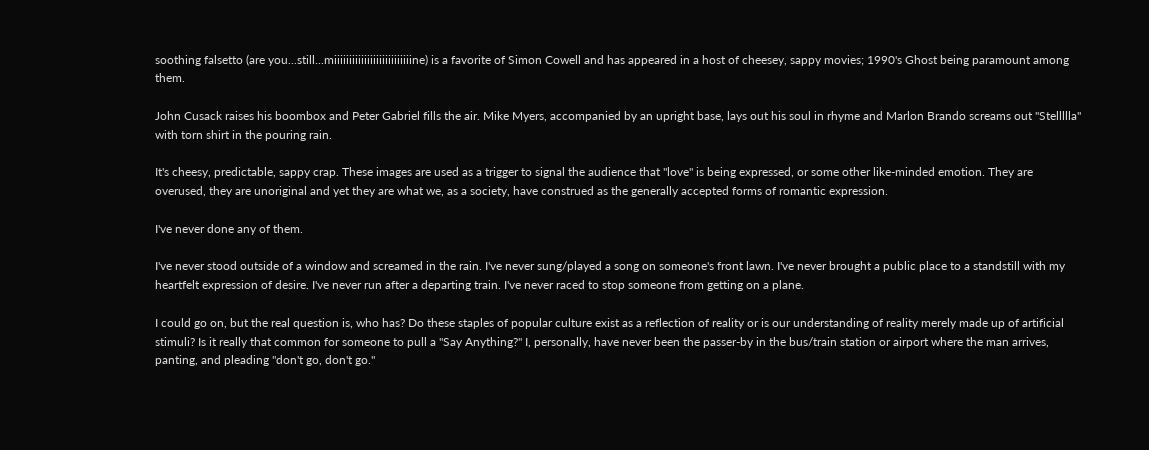soothing falsetto (are you...still...miiiiiiiiiiiiiiiiiiiiiiiiiine) is a favorite of Simon Cowell and has appeared in a host of cheesey, sappy movies; 1990's Ghost being paramount among them.

John Cusack raises his boombox and Peter Gabriel fills the air. Mike Myers, accompanied by an upright base, lays out his soul in rhyme and Marlon Brando screams out "Stellllla" with torn shirt in the pouring rain.

It's cheesy, predictable, sappy crap. These images are used as a trigger to signal the audience that "love" is being expressed, or some other like-minded emotion. They are overused, they are unoriginal and yet they are what we, as a society, have construed as the generally accepted forms of romantic expression.

I've never done any of them.

I've never stood outside of a window and screamed in the rain. I've never sung/played a song on someone's front lawn. I've never brought a public place to a standstill with my heartfelt expression of desire. I've never run after a departing train. I've never raced to stop someone from getting on a plane.

I could go on, but the real question is, who has? Do these staples of popular culture exist as a reflection of reality or is our understanding of reality merely made up of artificial stimuli? Is it really that common for someone to pull a "Say Anything?" I, personally, have never been the passer-by in the bus/train station or airport where the man arrives, panting, and pleading "don't go, don't go."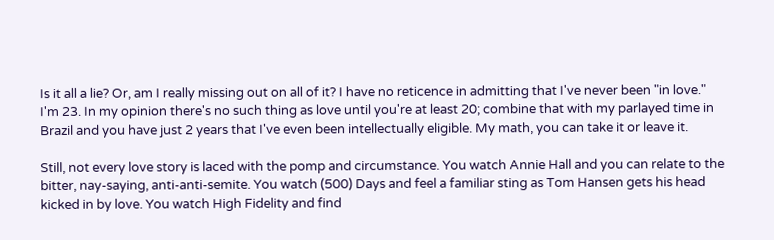Is it all a lie? Or, am I really missing out on all of it? I have no reticence in admitting that I've never been "in love." I'm 23. In my opinion there's no such thing as love until you're at least 20; combine that with my parlayed time in Brazil and you have just 2 years that I've even been intellectually eligible. My math, you can take it or leave it.

Still, not every love story is laced with the pomp and circumstance. You watch Annie Hall and you can relate to the bitter, nay-saying, anti-anti-semite. You watch (500) Days and feel a familiar sting as Tom Hansen gets his head kicked in by love. You watch High Fidelity and find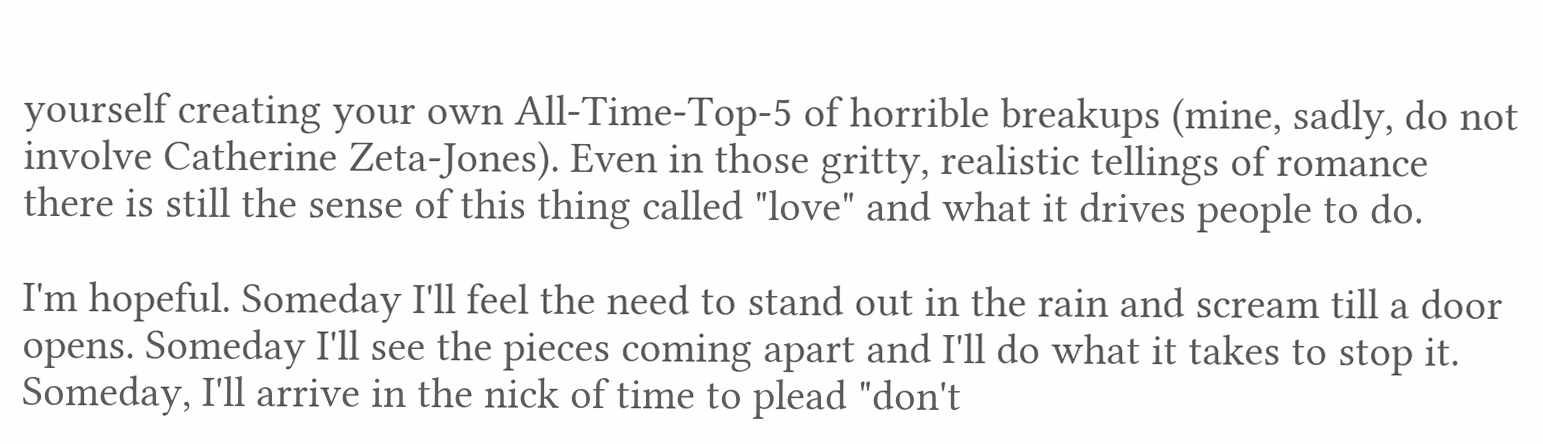yourself creating your own All-Time-Top-5 of horrible breakups (mine, sadly, do not involve Catherine Zeta-Jones). Even in those gritty, realistic tellings of romance there is still the sense of this thing called "love" and what it drives people to do.

I'm hopeful. Someday I'll feel the need to stand out in the rain and scream till a door opens. Someday I'll see the pieces coming apart and I'll do what it takes to stop it. Someday, I'll arrive in the nick of time to plead "don't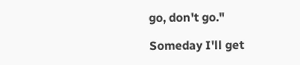go, don't go."

Someday I'll get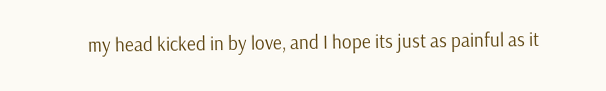my head kicked in by love, and I hope its just as painful as it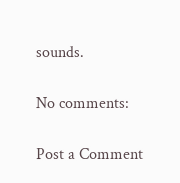sounds.

No comments:

Post a Comment